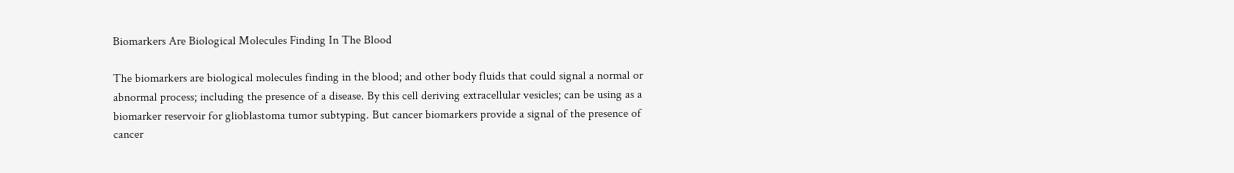Biomarkers Are Biological Molecules Finding In The Blood

The biomarkers are biological molecules finding in the blood; and other body fluids that could signal a normal or abnormal process; including the presence of a disease. By this cell deriving extracellular vesicles; can be using as a biomarker reservoir for glioblastoma tumor subtyping. But cancer biomarkers provide a signal of the presence of cancer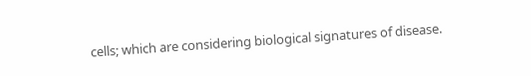cells; which are considering biological signatures of disease.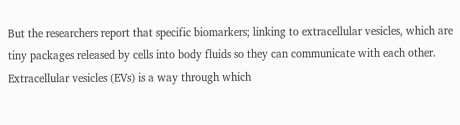But the researchers report that specific biomarkers; linking to extracellular vesicles, which are tiny packages released by cells into body fluids so they can communicate with each other. Extracellular vesicles (EVs) is a way through which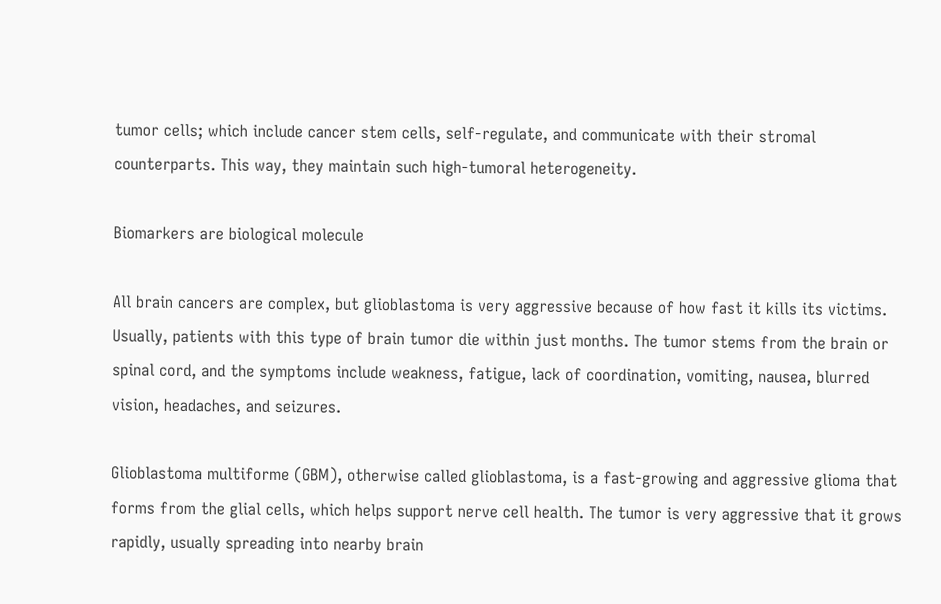tumor cells; which include cancer stem cells, self-regulate, and communicate with their stromal counterparts. This way, they maintain such high-tumoral heterogeneity.

Biomarkers are biological molecule

All brain cancers are complex, but glioblastoma is very aggressive because of how fast it kills its victims. Usually, patients with this type of brain tumor die within just months. The tumor stems from the brain or spinal cord, and the symptoms include weakness, fatigue, lack of coordination, vomiting, nausea, blurred vision, headaches, and seizures.

Glioblastoma multiforme (GBM), otherwise called glioblastoma, is a fast-growing and aggressive glioma that forms from the glial cells, which helps support nerve cell health. The tumor is very aggressive that it grows rapidly, usually spreading into nearby brain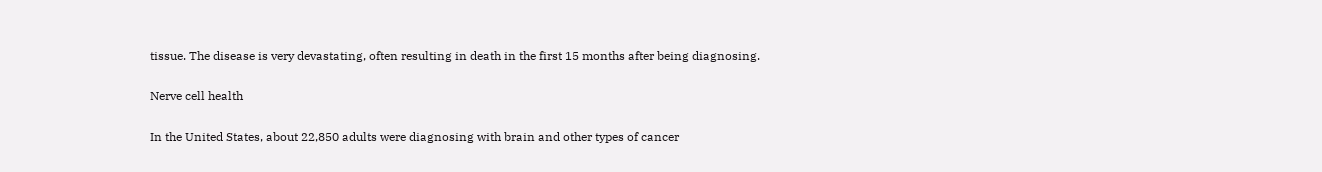tissue. The disease is very devastating, often resulting in death in the first 15 months after being diagnosing.

Nerve cell health

In the United States, about 22,850 adults were diagnosing with brain and other types of cancer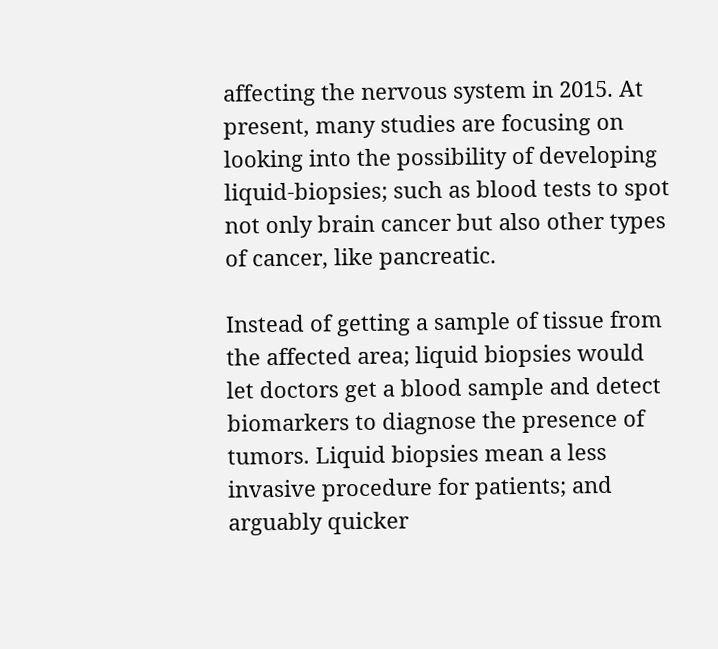affecting the nervous system in 2015. At present, many studies are focusing on looking into the possibility of developing liquid-biopsies; such as blood tests to spot not only brain cancer but also other types of cancer, like pancreatic.

Instead of getting a sample of tissue from the affected area; liquid biopsies would let doctors get a blood sample and detect biomarkers to diagnose the presence of tumors. Liquid biopsies mean a less invasive procedure for patients; and arguably quicker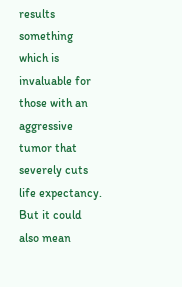results something which is invaluable for those with an aggressive tumor that severely cuts life expectancy. But it could also mean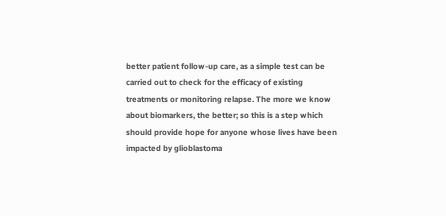better patient follow-up care, as a simple test can be carried out to check for the efficacy of existing treatments or monitoring relapse. The more we know about biomarkers, the better; so this is a step which should provide hope for anyone whose lives have been impacted by glioblastoma